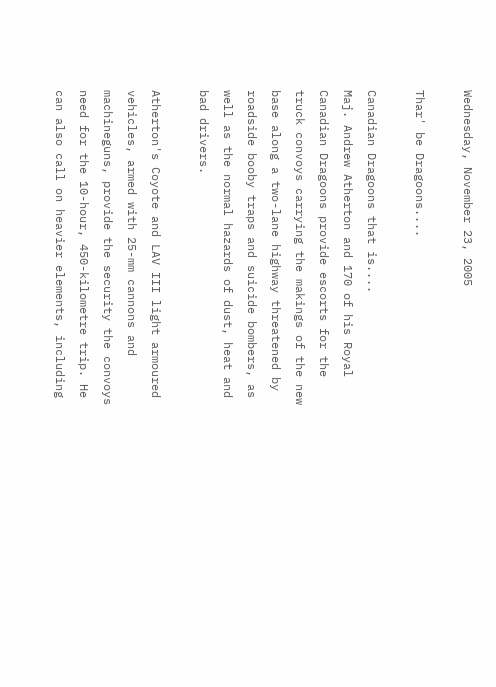Wednesday, November 23, 2005

Thar' be Dragoons....

Canadian Dragoons that is....
Maj. Andrew Atherton and 170 of his Royal Canadian Dragoons provide escorts for the truck convoys carrying the makings of the new base along a two-lane highway threatened by roadside booby traps and suicide bombers, as well as the normal hazards of dust, heat and bad drivers.

Atherton's Coyote and LAV III light armoured vehicles, armed with 25-mm cannons and machineguns, provide the security the convoys need for the 10-hour, 450-kilometre trip. He can also call on heavier elements, including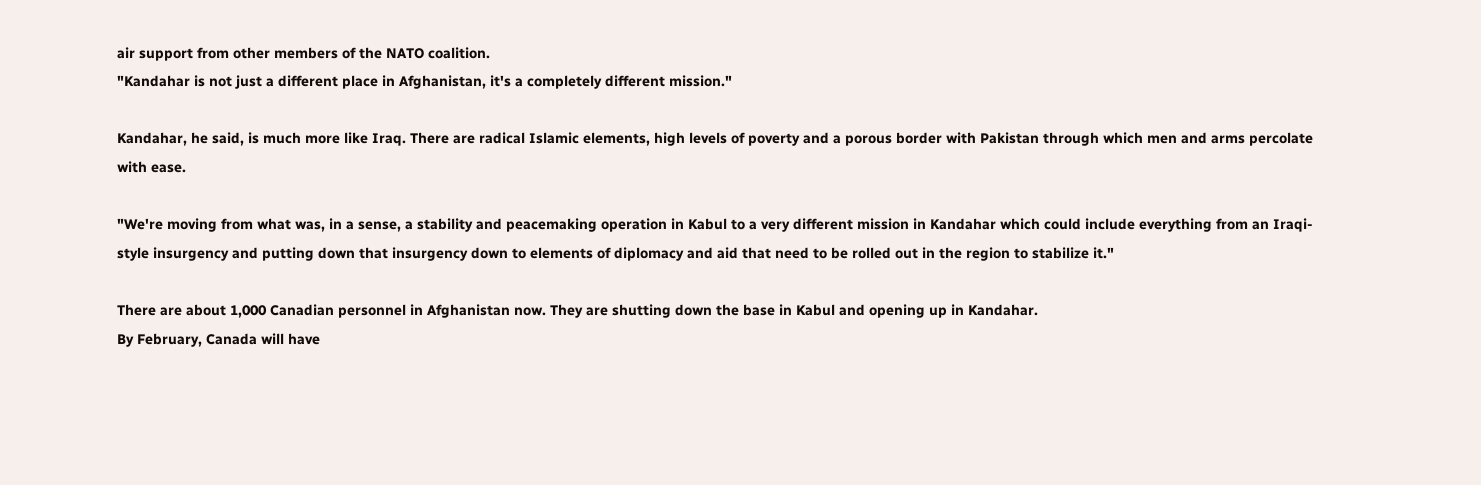air support from other members of the NATO coalition.
"Kandahar is not just a different place in Afghanistan, it's a completely different mission."

Kandahar, he said, is much more like Iraq. There are radical Islamic elements, high levels of poverty and a porous border with Pakistan through which men and arms percolate with ease.

"We're moving from what was, in a sense, a stability and peacemaking operation in Kabul to a very different mission in Kandahar which could include everything from an Iraqi-style insurgency and putting down that insurgency down to elements of diplomacy and aid that need to be rolled out in the region to stabilize it."

There are about 1,000 Canadian personnel in Afghanistan now. They are shutting down the base in Kabul and opening up in Kandahar.
By February, Canada will have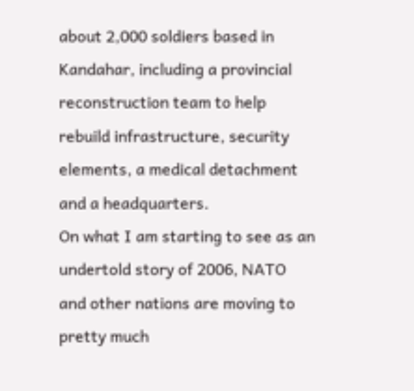about 2,000 soldiers based in Kandahar, including a provincial reconstruction team to help rebuild infrastructure, security elements, a medical detachment and a headquarters.
On what I am starting to see as an undertold story of 2006, NATO and other nations are moving to pretty much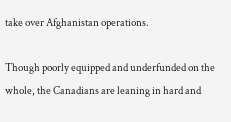take over Afghanistan operations.

Though poorly equipped and underfunded on the whole, the Canadians are leaning in hard and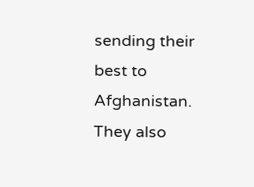sending their best to Afghanistan. They also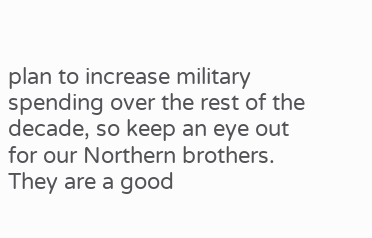plan to increase military spending over the rest of the decade, so keep an eye out for our Northern brothers. They are a good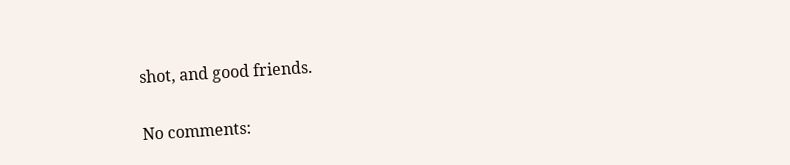shot, and good friends.

No comments: